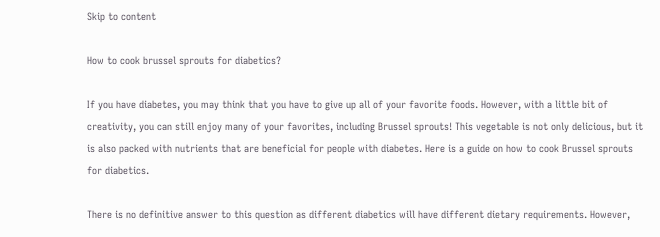Skip to content

How to cook brussel sprouts for diabetics?

If you have diabetes, you may think that you have to give up all of your favorite foods. However, with a little bit of creativity, you can still enjoy many of your favorites, including Brussel sprouts! This vegetable is not only delicious, but it is also packed with nutrients that are beneficial for people with diabetes. Here is a guide on how to cook Brussel sprouts for diabetics.

There is no definitive answer to this question as different diabetics will have different dietary requirements. However,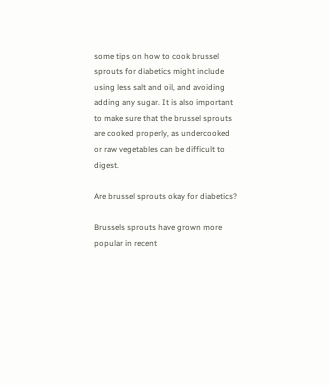some tips on how to cook brussel sprouts for diabetics might include using less salt and oil, and avoiding adding any sugar. It is also important to make sure that the brussel sprouts are cooked properly, as undercooked or raw vegetables can be difficult to digest.

Are brussel sprouts okay for diabetics?

Brussels sprouts have grown more popular in recent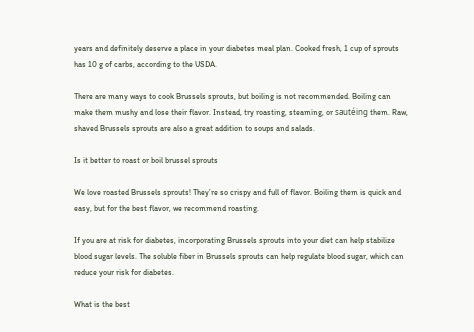years and definitely deserve a place in your diabetes meal plan. Cooked fresh, 1 cup of sprouts has 10 g of carbs, according to the USDA.

There are many ways to cook Brussels sprouts, but boiling is not recommended. Boiling can make them mushy and lose their flavor. Instead, try roasting, steaming, or sautéing them. Raw, shaved Brussels sprouts are also a great addition to soups and salads.

Is it better to roast or boil brussel sprouts

We love roasted Brussels sprouts! They’re so crispy and full of flavor. Boiling them is quick and easy, but for the best flavor, we recommend roasting.

If you are at risk for diabetes, incorporating Brussels sprouts into your diet can help stabilize blood sugar levels. The soluble fiber in Brussels sprouts can help regulate blood sugar, which can reduce your risk for diabetes.

What is the best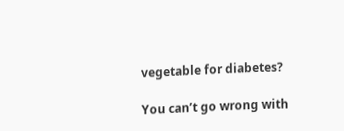vegetable for diabetes?

You can’t go wrong with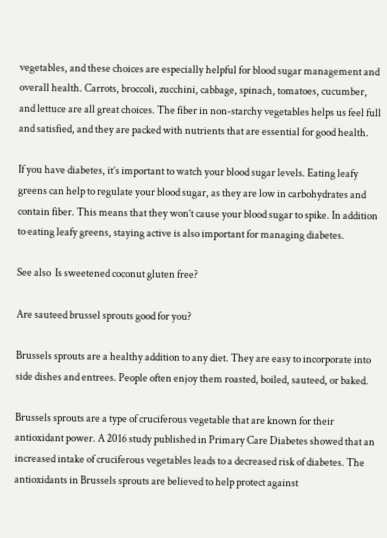vegetables, and these choices are especially helpful for blood sugar management and overall health. Carrots, broccoli, zucchini, cabbage, spinach, tomatoes, cucumber, and lettuce are all great choices. The fiber in non-starchy vegetables helps us feel full and satisfied, and they are packed with nutrients that are essential for good health.

If you have diabetes, it’s important to watch your blood sugar levels. Eating leafy greens can help to regulate your blood sugar, as they are low in carbohydrates and contain fiber. This means that they won’t cause your blood sugar to spike. In addition to eating leafy greens, staying active is also important for managing diabetes.

See also  Is sweetened coconut gluten free?

Are sauteed brussel sprouts good for you?

Brussels sprouts are a healthy addition to any diet. They are easy to incorporate into side dishes and entrees. People often enjoy them roasted, boiled, sauteed, or baked.

Brussels sprouts are a type of cruciferous vegetable that are known for their antioxidant power. A 2016 study published in Primary Care Diabetes showed that an increased intake of cruciferous vegetables leads to a decreased risk of diabetes. The antioxidants in Brussels sprouts are believed to help protect against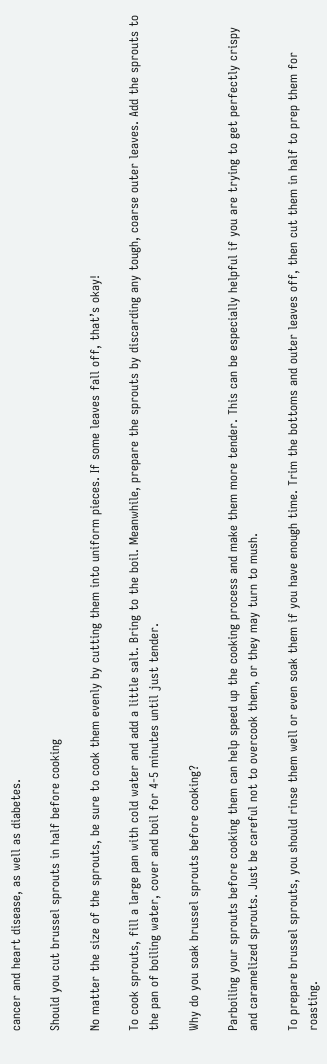cancer and heart disease, as well as diabetes.

Should you cut brussel sprouts in half before cooking

No matter the size of the sprouts, be sure to cook them evenly by cutting them into uniform pieces. If some leaves fall off, that’s okay!

To cook sprouts, fill a large pan with cold water and add a little salt. Bring to the boil. Meanwhile, prepare the sprouts by discarding any tough, coarse outer leaves. Add the sprouts to the pan of boiling water, cover and boil for 4-5 minutes until just tender.

Why do you soak brussel sprouts before cooking?

Parboiling your sprouts before cooking them can help speed up the cooking process and make them more tender. This can be especially helpful if you are trying to get perfectly crispy and caramelized sprouts. Just be careful not to overcook them, or they may turn to mush.

To prepare brussel sprouts, you should rinse them well or even soak them if you have enough time. Trim the bottoms and outer leaves off, then cut them in half to prep them for roasting.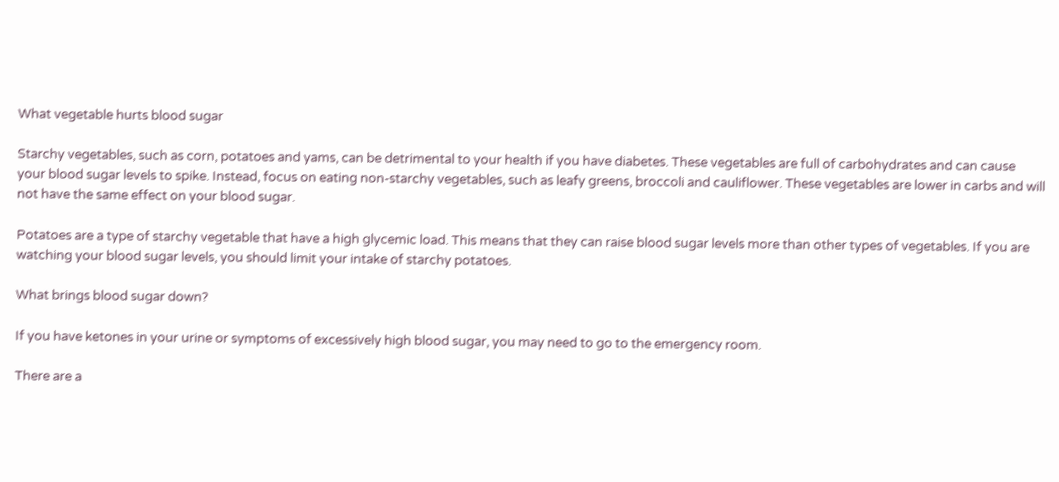What vegetable hurts blood sugar

Starchy vegetables, such as corn, potatoes and yams, can be detrimental to your health if you have diabetes. These vegetables are full of carbohydrates and can cause your blood sugar levels to spike. Instead, focus on eating non-starchy vegetables, such as leafy greens, broccoli and cauliflower. These vegetables are lower in carbs and will not have the same effect on your blood sugar.

Potatoes are a type of starchy vegetable that have a high glycemic load. This means that they can raise blood sugar levels more than other types of vegetables. If you are watching your blood sugar levels, you should limit your intake of starchy potatoes.

What brings blood sugar down?

If you have ketones in your urine or symptoms of excessively high blood sugar, you may need to go to the emergency room.

There are a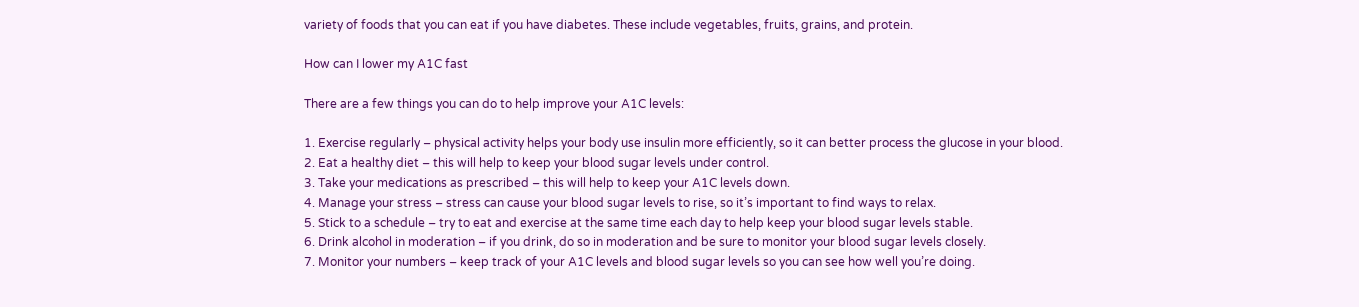variety of foods that you can eat if you have diabetes. These include vegetables, fruits, grains, and protein.

How can I lower my A1C fast

There are a few things you can do to help improve your A1C levels:

1. Exercise regularly – physical activity helps your body use insulin more efficiently, so it can better process the glucose in your blood.
2. Eat a healthy diet – this will help to keep your blood sugar levels under control.
3. Take your medications as prescribed – this will help to keep your A1C levels down.
4. Manage your stress – stress can cause your blood sugar levels to rise, so it’s important to find ways to relax.
5. Stick to a schedule – try to eat and exercise at the same time each day to help keep your blood sugar levels stable.
6. Drink alcohol in moderation – if you drink, do so in moderation and be sure to monitor your blood sugar levels closely.
7. Monitor your numbers – keep track of your A1C levels and blood sugar levels so you can see how well you’re doing.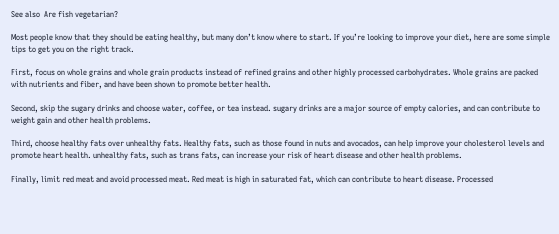See also  Are fish vegetarian?

Most people know that they should be eating healthy, but many don’t know where to start. If you’re looking to improve your diet, here are some simple tips to get you on the right track.

First, focus on whole grains and whole grain products instead of refined grains and other highly processed carbohydrates. Whole grains are packed with nutrients and fiber, and have been shown to promote better health.

Second, skip the sugary drinks and choose water, coffee, or tea instead. sugary drinks are a major source of empty calories, and can contribute to weight gain and other health problems.

Third, choose healthy fats over unhealthy fats. Healthy fats, such as those found in nuts and avocados, can help improve your cholesterol levels and promote heart health. unhealthy fats, such as trans fats, can increase your risk of heart disease and other health problems.

Finally, limit red meat and avoid processed meat. Red meat is high in saturated fat, which can contribute to heart disease. Processed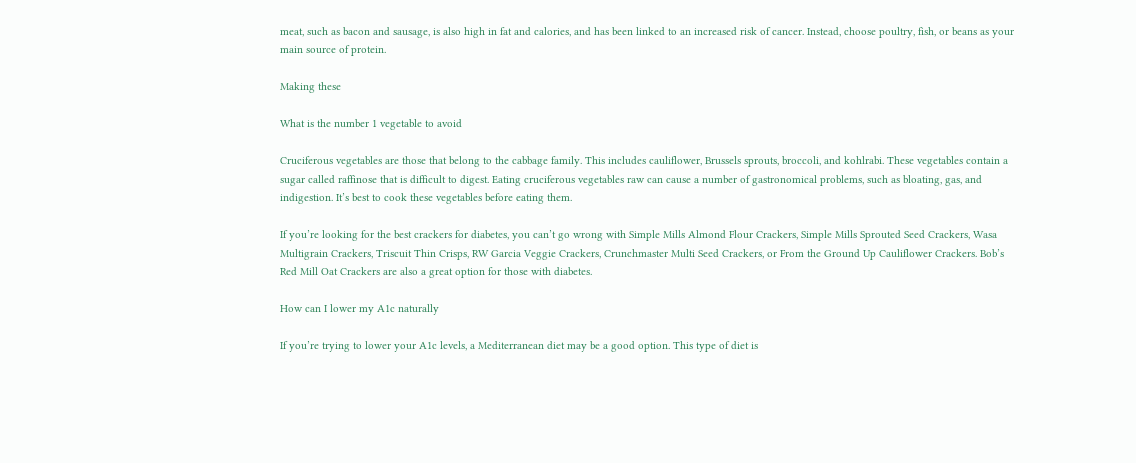meat, such as bacon and sausage, is also high in fat and calories, and has been linked to an increased risk of cancer. Instead, choose poultry, fish, or beans as your main source of protein.

Making these

What is the number 1 vegetable to avoid

Cruciferous vegetables are those that belong to the cabbage family. This includes cauliflower, Brussels sprouts, broccoli, and kohlrabi. These vegetables contain a sugar called raffinose that is difficult to digest. Eating cruciferous vegetables raw can cause a number of gastronomical problems, such as bloating, gas, and indigestion. It’s best to cook these vegetables before eating them.

If you’re looking for the best crackers for diabetes, you can’t go wrong with Simple Mills Almond Flour Crackers, Simple Mills Sprouted Seed Crackers, Wasa Multigrain Crackers, Triscuit Thin Crisps, RW Garcia Veggie Crackers, Crunchmaster Multi Seed Crackers, or From the Ground Up Cauliflower Crackers. Bob’s Red Mill Oat Crackers are also a great option for those with diabetes.

How can I lower my A1c naturally

If you’re trying to lower your A1c levels, a Mediterranean diet may be a good option. This type of diet is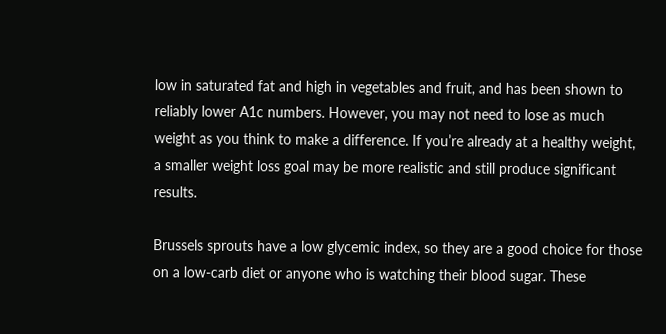low in saturated fat and high in vegetables and fruit, and has been shown to reliably lower A1c numbers. However, you may not need to lose as much weight as you think to make a difference. If you’re already at a healthy weight, a smaller weight loss goal may be more realistic and still produce significant results.

Brussels sprouts have a low glycemic index, so they are a good choice for those on a low-carb diet or anyone who is watching their blood sugar. These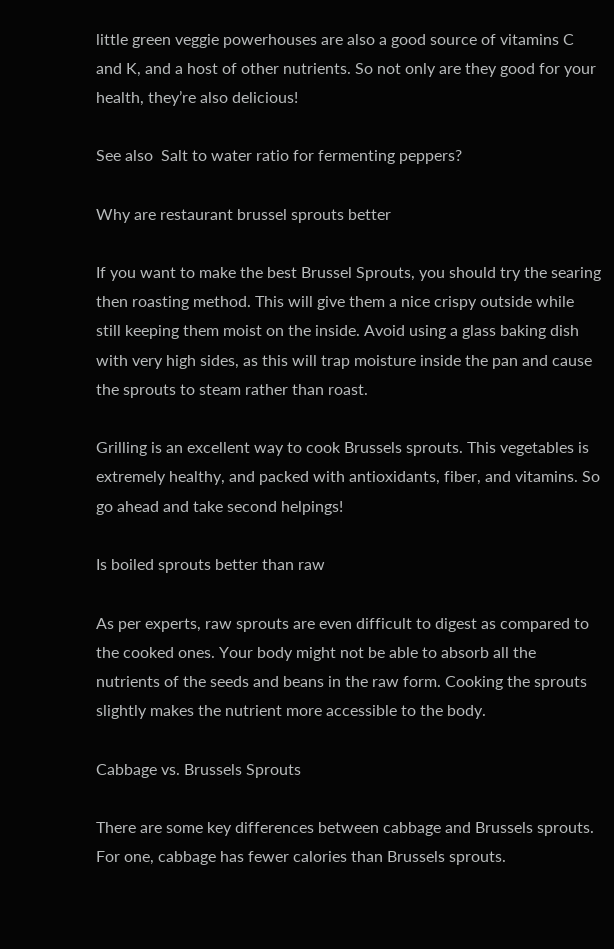little green veggie powerhouses are also a good source of vitamins C and K, and a host of other nutrients. So not only are they good for your health, they’re also delicious!

See also  Salt to water ratio for fermenting peppers?

Why are restaurant brussel sprouts better

If you want to make the best Brussel Sprouts, you should try the searing then roasting method. This will give them a nice crispy outside while still keeping them moist on the inside. Avoid using a glass baking dish with very high sides, as this will trap moisture inside the pan and cause the sprouts to steam rather than roast.

Grilling is an excellent way to cook Brussels sprouts. This vegetables is extremely healthy, and packed with antioxidants, fiber, and vitamins. So go ahead and take second helpings!

Is boiled sprouts better than raw

As per experts, raw sprouts are even difficult to digest as compared to the cooked ones. Your body might not be able to absorb all the nutrients of the seeds and beans in the raw form. Cooking the sprouts slightly makes the nutrient more accessible to the body.

Cabbage vs. Brussels Sprouts

There are some key differences between cabbage and Brussels sprouts. For one, cabbage has fewer calories than Brussels sprouts.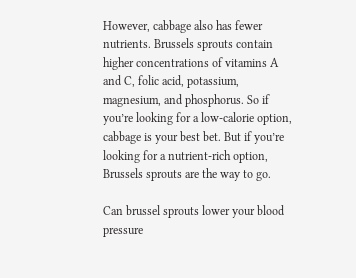However, cabbage also has fewer nutrients. Brussels sprouts contain higher concentrations of vitamins A and C, folic acid, potassium, magnesium, and phosphorus. So if you’re looking for a low-calorie option, cabbage is your best bet. But if you’re looking for a nutrient-rich option, Brussels sprouts are the way to go.

Can brussel sprouts lower your blood pressure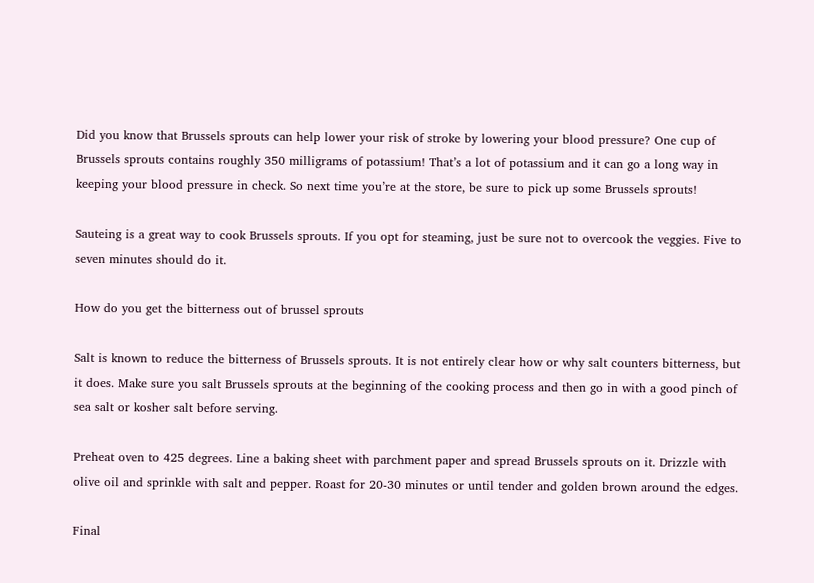Did you know that Brussels sprouts can help lower your risk of stroke by lowering your blood pressure? One cup of Brussels sprouts contains roughly 350 milligrams of potassium! That’s a lot of potassium and it can go a long way in keeping your blood pressure in check. So next time you’re at the store, be sure to pick up some Brussels sprouts!

Sauteing is a great way to cook Brussels sprouts. If you opt for steaming, just be sure not to overcook the veggies. Five to seven minutes should do it.

How do you get the bitterness out of brussel sprouts

Salt is known to reduce the bitterness of Brussels sprouts. It is not entirely clear how or why salt counters bitterness, but it does. Make sure you salt Brussels sprouts at the beginning of the cooking process and then go in with a good pinch of sea salt or kosher salt before serving.

Preheat oven to 425 degrees. Line a baking sheet with parchment paper and spread Brussels sprouts on it. Drizzle with olive oil and sprinkle with salt and pepper. Roast for 20-30 minutes or until tender and golden brown around the edges.

Final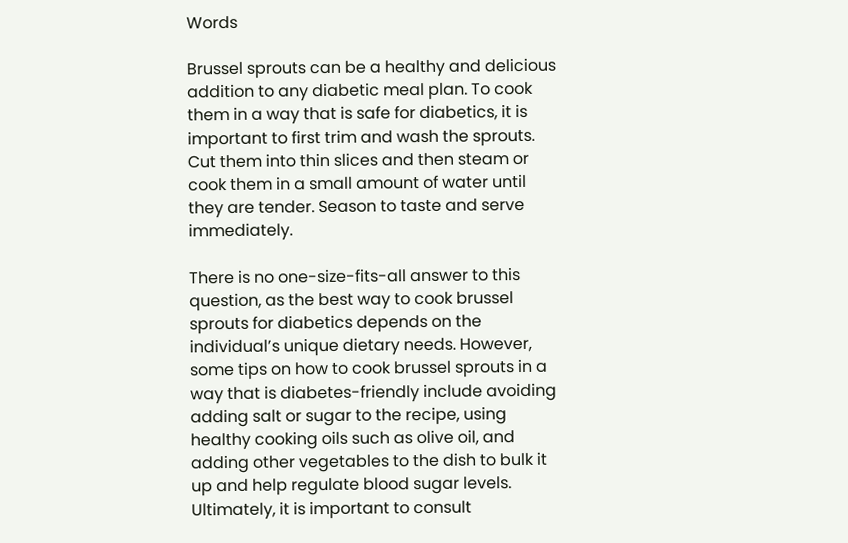Words

Brussel sprouts can be a healthy and delicious addition to any diabetic meal plan. To cook them in a way that is safe for diabetics, it is important to first trim and wash the sprouts. Cut them into thin slices and then steam or cook them in a small amount of water until they are tender. Season to taste and serve immediately.

There is no one-size-fits-all answer to this question, as the best way to cook brussel sprouts for diabetics depends on the individual’s unique dietary needs. However, some tips on how to cook brussel sprouts in a way that is diabetes-friendly include avoiding adding salt or sugar to the recipe, using healthy cooking oils such as olive oil, and adding other vegetables to the dish to bulk it up and help regulate blood sugar levels. Ultimately, it is important to consult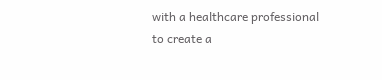with a healthcare professional to create a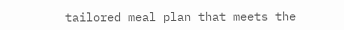tailored meal plan that meets the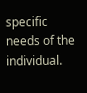specific needs of the individual.